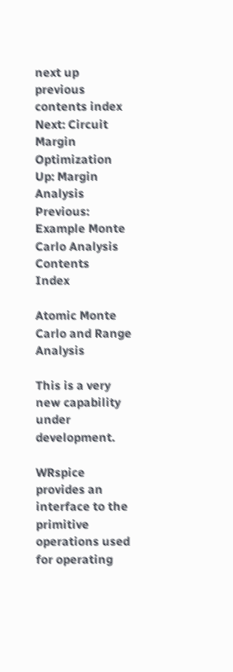next up previous contents index
Next: Circuit Margin Optimization Up: Margin Analysis Previous: Example Monte Carlo Analysis   Contents   Index

Atomic Monte Carlo and Range Analysis

This is a very new capability under development.

WRspice provides an interface to the primitive operations used for operating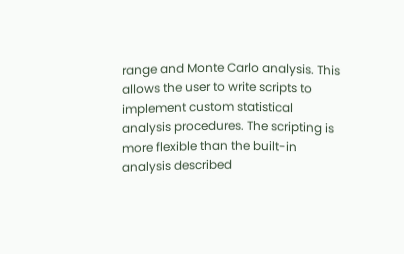range and Monte Carlo analysis. This allows the user to write scripts to implement custom statistical analysis procedures. The scripting is more flexible than the built-in analysis described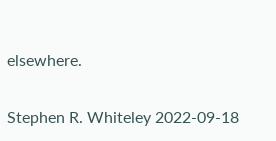elsewhere.

Stephen R. Whiteley 2022-09-18